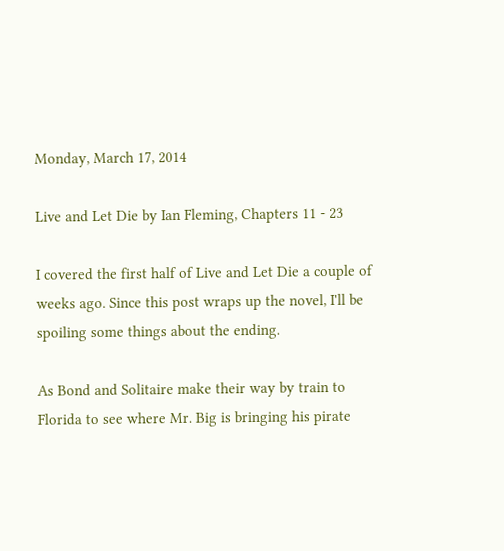Monday, March 17, 2014

Live and Let Die by Ian Fleming, Chapters 11 - 23

I covered the first half of Live and Let Die a couple of weeks ago. Since this post wraps up the novel, I'll be spoiling some things about the ending.

As Bond and Solitaire make their way by train to Florida to see where Mr. Big is bringing his pirate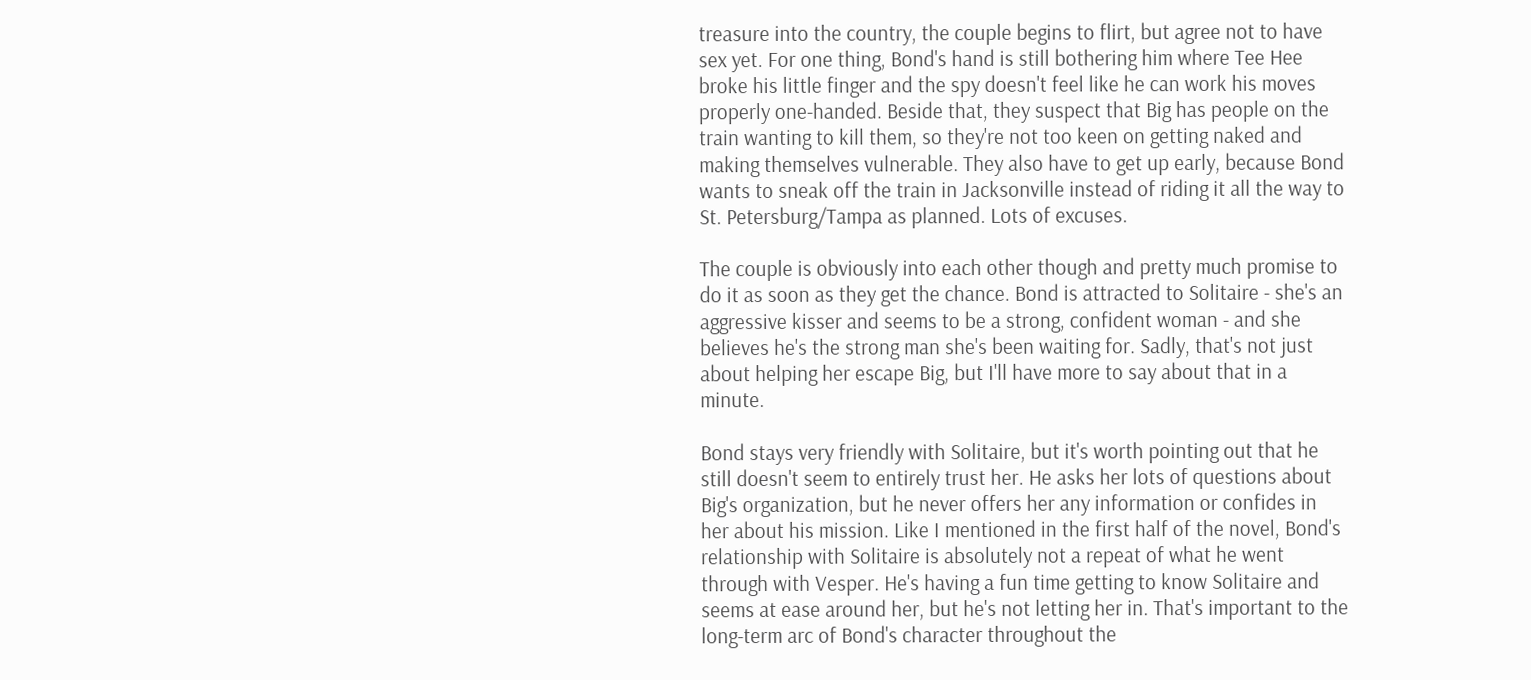treasure into the country, the couple begins to flirt, but agree not to have sex yet. For one thing, Bond's hand is still bothering him where Tee Hee broke his little finger and the spy doesn't feel like he can work his moves properly one-handed. Beside that, they suspect that Big has people on the train wanting to kill them, so they're not too keen on getting naked and making themselves vulnerable. They also have to get up early, because Bond wants to sneak off the train in Jacksonville instead of riding it all the way to St. Petersburg/Tampa as planned. Lots of excuses.

The couple is obviously into each other though and pretty much promise to do it as soon as they get the chance. Bond is attracted to Solitaire - she's an aggressive kisser and seems to be a strong, confident woman - and she believes he's the strong man she's been waiting for. Sadly, that's not just about helping her escape Big, but I'll have more to say about that in a minute.

Bond stays very friendly with Solitaire, but it's worth pointing out that he still doesn't seem to entirely trust her. He asks her lots of questions about Big's organization, but he never offers her any information or confides in her about his mission. Like I mentioned in the first half of the novel, Bond's relationship with Solitaire is absolutely not a repeat of what he went through with Vesper. He's having a fun time getting to know Solitaire and seems at ease around her, but he's not letting her in. That's important to the long-term arc of Bond's character throughout the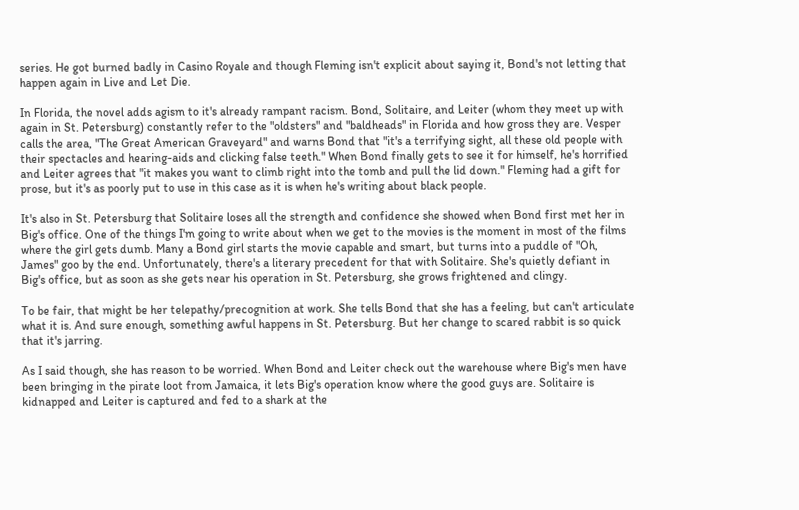series. He got burned badly in Casino Royale and though Fleming isn't explicit about saying it, Bond's not letting that happen again in Live and Let Die.

In Florida, the novel adds agism to it's already rampant racism. Bond, Solitaire, and Leiter (whom they meet up with again in St. Petersburg) constantly refer to the "oldsters" and "baldheads" in Florida and how gross they are. Vesper calls the area, "The Great American Graveyard" and warns Bond that "it's a terrifying sight, all these old people with their spectacles and hearing-aids and clicking false teeth." When Bond finally gets to see it for himself, he's horrified and Leiter agrees that "it makes you want to climb right into the tomb and pull the lid down." Fleming had a gift for prose, but it's as poorly put to use in this case as it is when he's writing about black people.

It's also in St. Petersburg that Solitaire loses all the strength and confidence she showed when Bond first met her in Big's office. One of the things I'm going to write about when we get to the movies is the moment in most of the films where the girl gets dumb. Many a Bond girl starts the movie capable and smart, but turns into a puddle of "Oh, James" goo by the end. Unfortunately, there's a literary precedent for that with Solitaire. She's quietly defiant in Big's office, but as soon as she gets near his operation in St. Petersburg, she grows frightened and clingy.

To be fair, that might be her telepathy/precognition at work. She tells Bond that she has a feeling, but can't articulate what it is. And sure enough, something awful happens in St. Petersburg. But her change to scared rabbit is so quick that it's jarring.

As I said though, she has reason to be worried. When Bond and Leiter check out the warehouse where Big's men have been bringing in the pirate loot from Jamaica, it lets Big's operation know where the good guys are. Solitaire is kidnapped and Leiter is captured and fed to a shark at the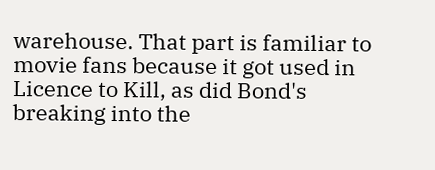warehouse. That part is familiar to movie fans because it got used in Licence to Kill, as did Bond's breaking into the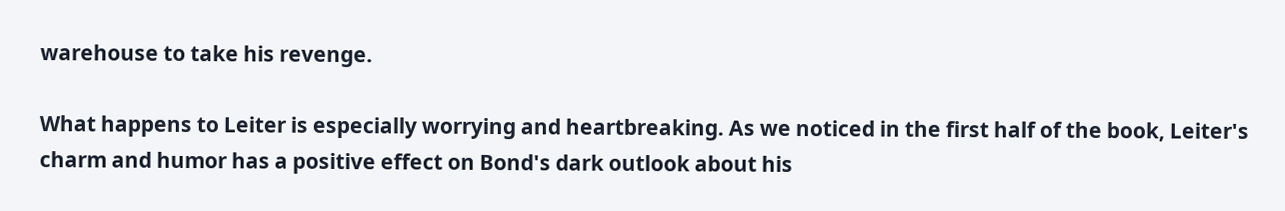warehouse to take his revenge.

What happens to Leiter is especially worrying and heartbreaking. As we noticed in the first half of the book, Leiter's charm and humor has a positive effect on Bond's dark outlook about his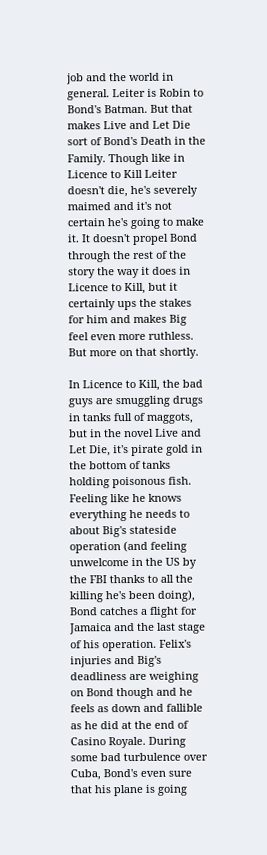job and the world in general. Leiter is Robin to Bond's Batman. But that makes Live and Let Die sort of Bond's Death in the Family. Though like in Licence to Kill Leiter doesn't die, he's severely maimed and it's not certain he's going to make it. It doesn't propel Bond through the rest of the story the way it does in Licence to Kill, but it certainly ups the stakes for him and makes Big feel even more ruthless. But more on that shortly.

In Licence to Kill, the bad guys are smuggling drugs in tanks full of maggots, but in the novel Live and Let Die, it's pirate gold in the bottom of tanks holding poisonous fish. Feeling like he knows everything he needs to about Big's stateside operation (and feeling unwelcome in the US by the FBI thanks to all the killing he's been doing), Bond catches a flight for Jamaica and the last stage of his operation. Felix's injuries and Big's deadliness are weighing on Bond though and he feels as down and fallible as he did at the end of Casino Royale. During some bad turbulence over Cuba, Bond's even sure that his plane is going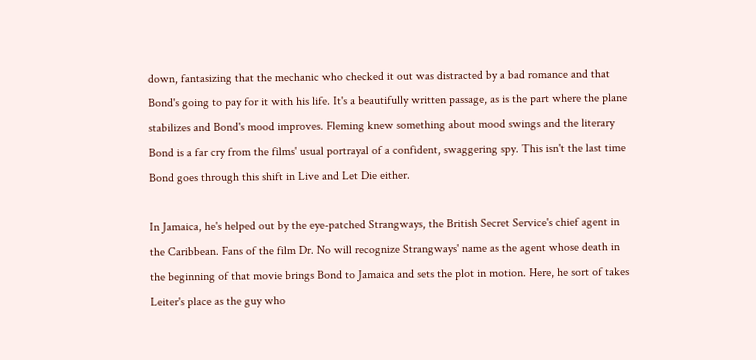down, fantasizing that the mechanic who checked it out was distracted by a bad romance and that Bond's going to pay for it with his life. It's a beautifully written passage, as is the part where the plane stabilizes and Bond's mood improves. Fleming knew something about mood swings and the literary Bond is a far cry from the films' usual portrayal of a confident, swaggering spy. This isn't the last time Bond goes through this shift in Live and Let Die either.

In Jamaica, he's helped out by the eye-patched Strangways, the British Secret Service's chief agent in the Caribbean. Fans of the film Dr. No will recognize Strangways' name as the agent whose death in the beginning of that movie brings Bond to Jamaica and sets the plot in motion. Here, he sort of takes Leiter's place as the guy who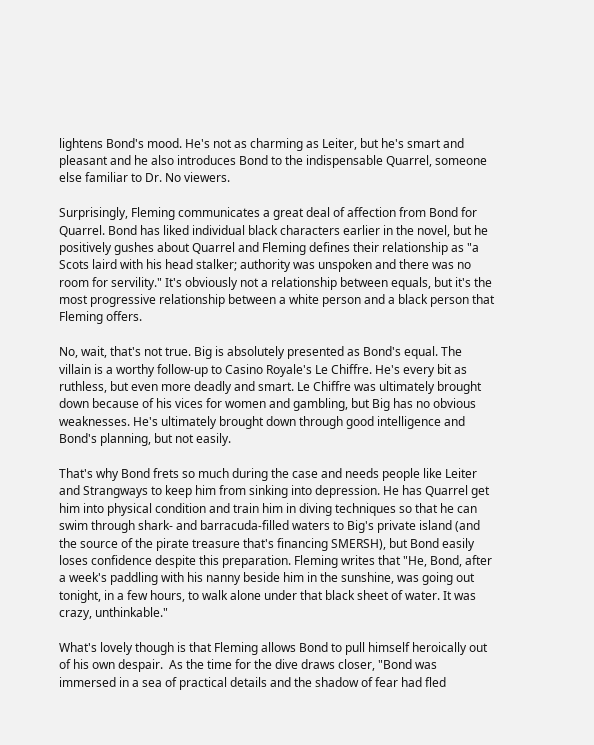lightens Bond's mood. He's not as charming as Leiter, but he's smart and pleasant and he also introduces Bond to the indispensable Quarrel, someone else familiar to Dr. No viewers.

Surprisingly, Fleming communicates a great deal of affection from Bond for Quarrel. Bond has liked individual black characters earlier in the novel, but he positively gushes about Quarrel and Fleming defines their relationship as "a Scots laird with his head stalker; authority was unspoken and there was no room for servility." It's obviously not a relationship between equals, but it's the most progressive relationship between a white person and a black person that Fleming offers.

No, wait, that's not true. Big is absolutely presented as Bond's equal. The villain is a worthy follow-up to Casino Royale's Le Chiffre. He's every bit as ruthless, but even more deadly and smart. Le Chiffre was ultimately brought down because of his vices for women and gambling, but Big has no obvious weaknesses. He's ultimately brought down through good intelligence and Bond's planning, but not easily.

That's why Bond frets so much during the case and needs people like Leiter and Strangways to keep him from sinking into depression. He has Quarrel get him into physical condition and train him in diving techniques so that he can swim through shark- and barracuda-filled waters to Big's private island (and the source of the pirate treasure that's financing SMERSH), but Bond easily loses confidence despite this preparation. Fleming writes that "He, Bond, after a week's paddling with his nanny beside him in the sunshine, was going out tonight, in a few hours, to walk alone under that black sheet of water. It was crazy, unthinkable."

What's lovely though is that Fleming allows Bond to pull himself heroically out of his own despair.  As the time for the dive draws closer, "Bond was immersed in a sea of practical details and the shadow of fear had fled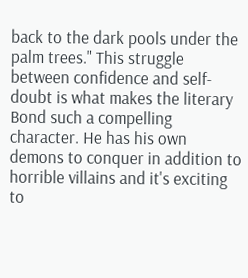back to the dark pools under the palm trees." This struggle between confidence and self-doubt is what makes the literary Bond such a compelling character. He has his own demons to conquer in addition to horrible villains and it's exciting to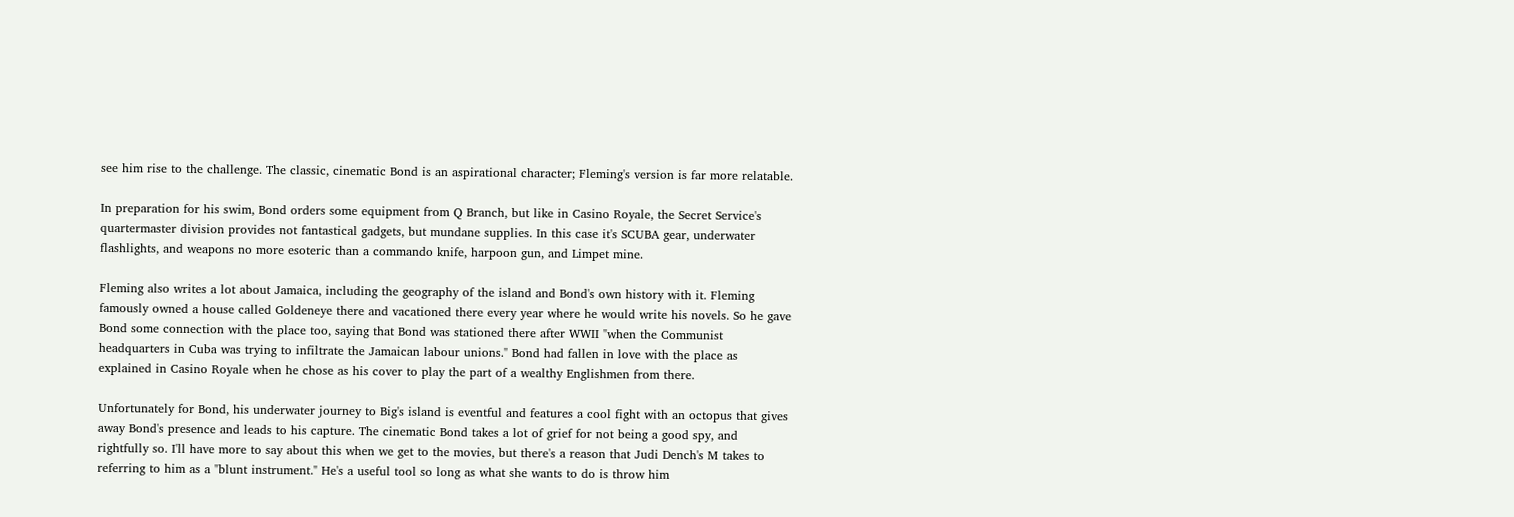see him rise to the challenge. The classic, cinematic Bond is an aspirational character; Fleming's version is far more relatable.

In preparation for his swim, Bond orders some equipment from Q Branch, but like in Casino Royale, the Secret Service's quartermaster division provides not fantastical gadgets, but mundane supplies. In this case it's SCUBA gear, underwater flashlights, and weapons no more esoteric than a commando knife, harpoon gun, and Limpet mine.

Fleming also writes a lot about Jamaica, including the geography of the island and Bond's own history with it. Fleming famously owned a house called Goldeneye there and vacationed there every year where he would write his novels. So he gave Bond some connection with the place too, saying that Bond was stationed there after WWII "when the Communist headquarters in Cuba was trying to infiltrate the Jamaican labour unions." Bond had fallen in love with the place as explained in Casino Royale when he chose as his cover to play the part of a wealthy Englishmen from there.

Unfortunately for Bond, his underwater journey to Big's island is eventful and features a cool fight with an octopus that gives away Bond's presence and leads to his capture. The cinematic Bond takes a lot of grief for not being a good spy, and rightfully so. I'll have more to say about this when we get to the movies, but there's a reason that Judi Dench's M takes to referring to him as a "blunt instrument." He's a useful tool so long as what she wants to do is throw him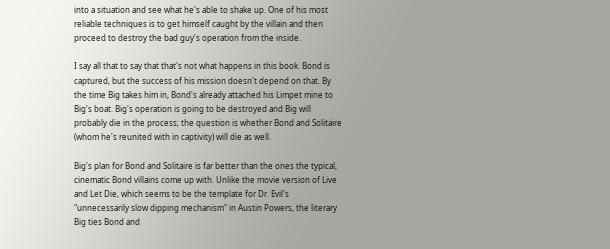into a situation and see what he's able to shake up. One of his most reliable techniques is to get himself caught by the villain and then proceed to destroy the bad guy's operation from the inside.

I say all that to say that that's not what happens in this book. Bond is captured, but the success of his mission doesn't depend on that. By the time Big takes him in, Bond's already attached his Limpet mine to Big's boat. Big's operation is going to be destroyed and Big will probably die in the process; the question is whether Bond and Solitaire (whom he's reunited with in captivity) will die as well.

Big's plan for Bond and Solitaire is far better than the ones the typical, cinematic Bond villains come up with. Unlike the movie version of Live and Let Die, which seems to be the template for Dr. Evil's "unnecessarily slow dipping mechanism" in Austin Powers, the literary Big ties Bond and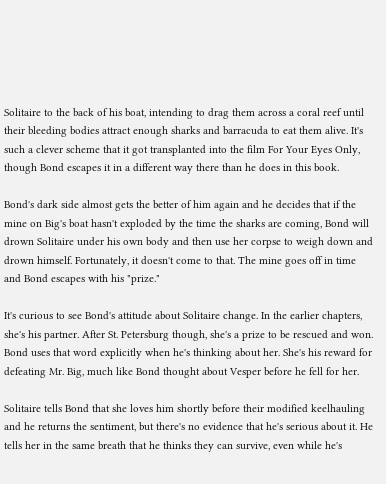Solitaire to the back of his boat, intending to drag them across a coral reef until their bleeding bodies attract enough sharks and barracuda to eat them alive. It's such a clever scheme that it got transplanted into the film For Your Eyes Only, though Bond escapes it in a different way there than he does in this book.

Bond's dark side almost gets the better of him again and he decides that if the mine on Big's boat hasn't exploded by the time the sharks are coming, Bond will drown Solitaire under his own body and then use her corpse to weigh down and drown himself. Fortunately, it doesn't come to that. The mine goes off in time and Bond escapes with his "prize."

It's curious to see Bond's attitude about Solitaire change. In the earlier chapters, she's his partner. After St. Petersburg though, she's a prize to be rescued and won. Bond uses that word explicitly when he's thinking about her. She's his reward for defeating Mr. Big, much like Bond thought about Vesper before he fell for her.

Solitaire tells Bond that she loves him shortly before their modified keelhauling and he returns the sentiment, but there's no evidence that he's serious about it. He tells her in the same breath that he thinks they can survive, even while he's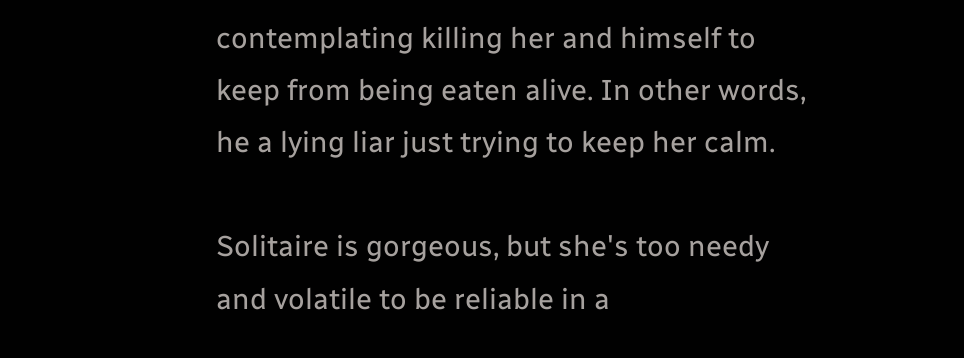contemplating killing her and himself to keep from being eaten alive. In other words, he a lying liar just trying to keep her calm.

Solitaire is gorgeous, but she's too needy and volatile to be reliable in a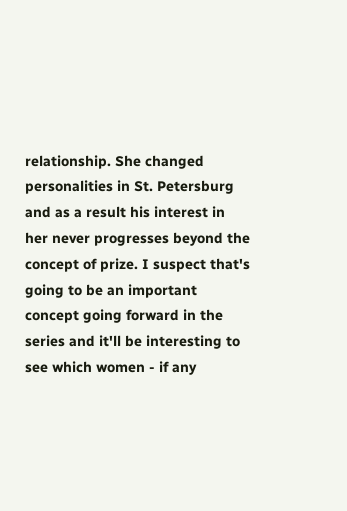relationship. She changed personalities in St. Petersburg and as a result his interest in her never progresses beyond the concept of prize. I suspect that's going to be an important concept going forward in the series and it'll be interesting to see which women - if any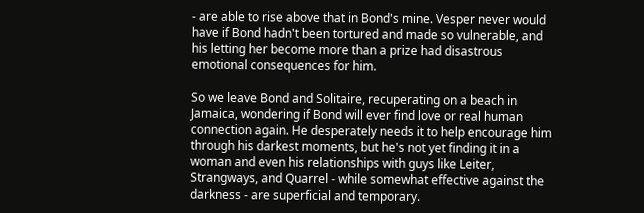- are able to rise above that in Bond's mine. Vesper never would have if Bond hadn't been tortured and made so vulnerable, and his letting her become more than a prize had disastrous emotional consequences for him.

So we leave Bond and Solitaire, recuperating on a beach in Jamaica, wondering if Bond will ever find love or real human connection again. He desperately needs it to help encourage him through his darkest moments, but he's not yet finding it in a woman and even his relationships with guys like Leiter, Strangways, and Quarrel - while somewhat effective against the darkness - are superficial and temporary.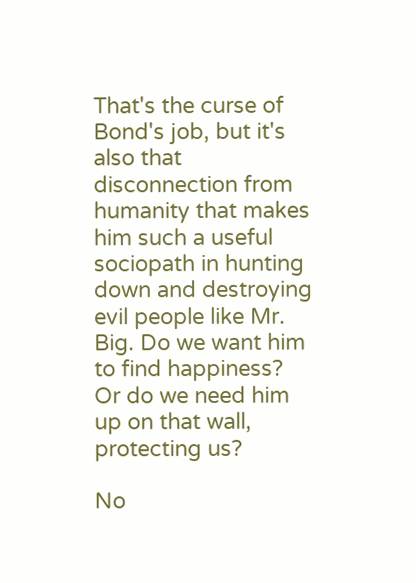That's the curse of Bond's job, but it's also that disconnection from humanity that makes him such a useful sociopath in hunting down and destroying evil people like Mr. Big. Do we want him to find happiness? Or do we need him up on that wall, protecting us?

No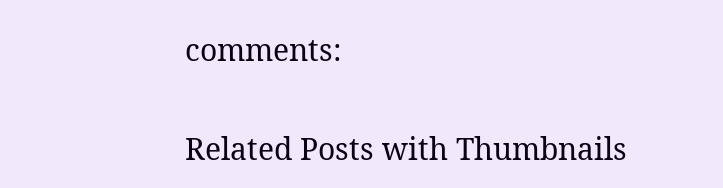comments:


Related Posts with Thumbnails